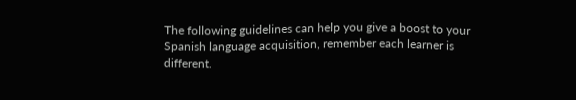The following guidelines can help you give a boost to your Spanish language acquisition, remember each learner is different.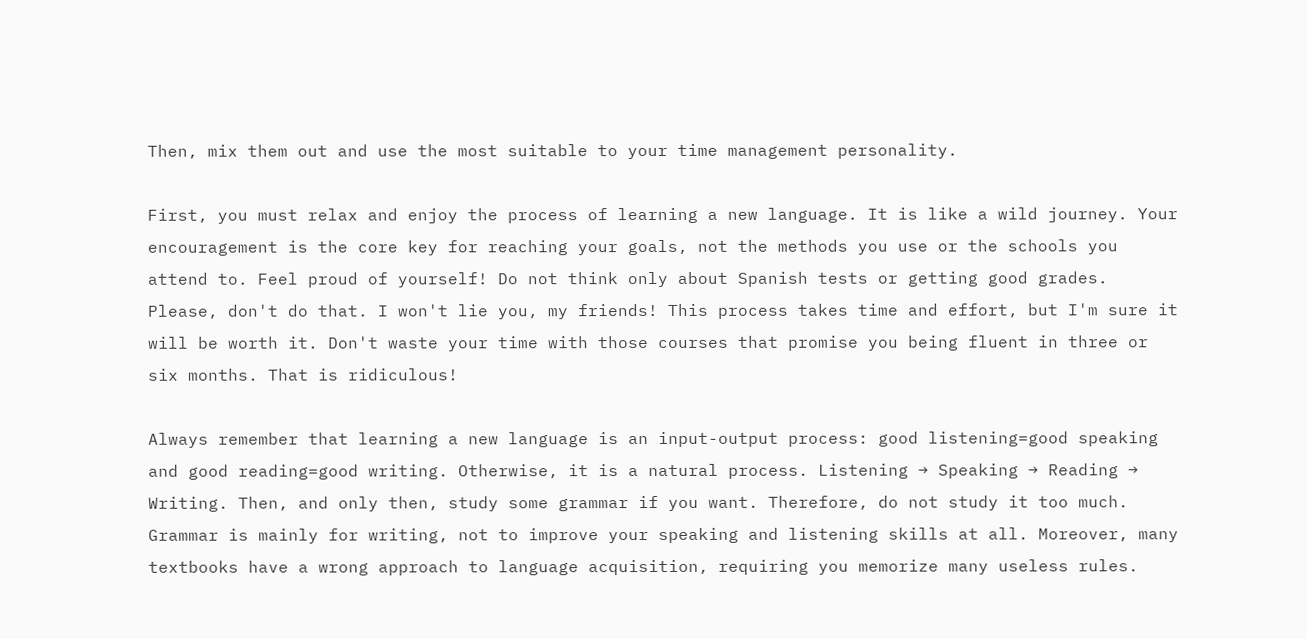Then, mix them out and use the most suitable to your time management personality.

First, you must relax and enjoy the process of learning a new language. It is like a wild journey. Your encouragement is the core key for reaching your goals, not the methods you use or the schools you attend to. Feel proud of yourself! Do not think only about Spanish tests or getting good grades. Please, don't do that. I won't lie you, my friends! This process takes time and effort, but I'm sure it will be worth it. Don't waste your time with those courses that promise you being fluent in three or six months. That is ridiculous!

Always remember that learning a new language is an input-output process: good listening=good speaking and good reading=good writing. Otherwise, it is a natural process. Listening → Speaking → Reading → Writing. Then, and only then, study some grammar if you want. Therefore, do not study it too much. Grammar is mainly for writing, not to improve your speaking and listening skills at all. Moreover, many textbooks have a wrong approach to language acquisition, requiring you memorize many useless rules.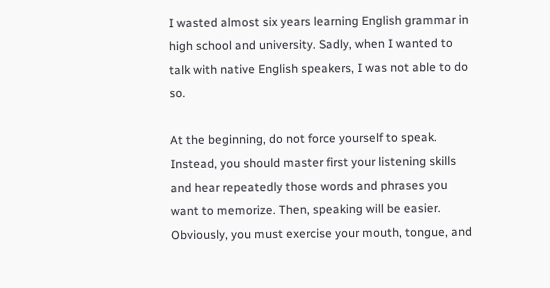I wasted almost six years learning English grammar in high school and university. Sadly, when I wanted to talk with native English speakers, I was not able to do so.

At the beginning, do not force yourself to speak. Instead, you should master first your listening skills and hear repeatedly those words and phrases you want to memorize. Then, speaking will be easier. Obviously, you must exercise your mouth, tongue, and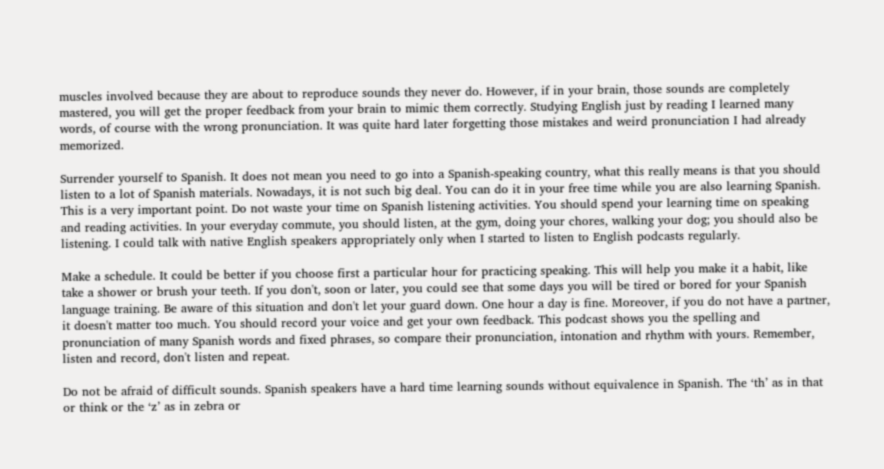muscles involved because they are about to reproduce sounds they never do. However, if in your brain, those sounds are completely mastered, you will get the proper feedback from your brain to mimic them correctly. Studying English just by reading I learned many words, of course with the wrong pronunciation. It was quite hard later forgetting those mistakes and weird pronunciation I had already memorized.

Surrender yourself to Spanish. It does not mean you need to go into a Spanish-speaking country, what this really means is that you should listen to a lot of Spanish materials. Nowadays, it is not such big deal. You can do it in your free time while you are also learning Spanish. This is a very important point. Do not waste your time on Spanish listening activities. You should spend your learning time on speaking and reading activities. In your everyday commute, you should listen, at the gym, doing your chores, walking your dog; you should also be listening. I could talk with native English speakers appropriately only when I started to listen to English podcasts regularly.

Make a schedule. It could be better if you choose first a particular hour for practicing speaking. This will help you make it a habit, like take a shower or brush your teeth. If you don't, soon or later, you could see that some days you will be tired or bored for your Spanish language training. Be aware of this situation and don't let your guard down. One hour a day is fine. Moreover, if you do not have a partner, it doesn't matter too much. You should record your voice and get your own feedback. This podcast shows you the spelling and pronunciation of many Spanish words and fixed phrases, so compare their pronunciation, intonation and rhythm with yours. Remember, listen and record, don't listen and repeat.

Do not be afraid of difficult sounds. Spanish speakers have a hard time learning sounds without equivalence in Spanish. The ‘th’ as in that or think or the ‘z’ as in zebra or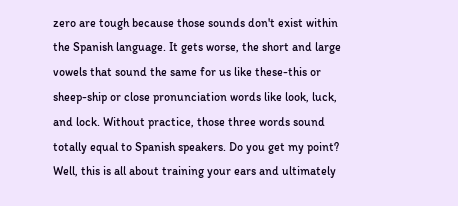zero are tough because those sounds don't exist within the Spanish language. It gets worse, the short and large vowels that sound the same for us like these-this or sheep-ship or close pronunciation words like look, luck, and lock. Without practice, those three words sound totally equal to Spanish speakers. Do you get my point? Well, this is all about training your ears and ultimately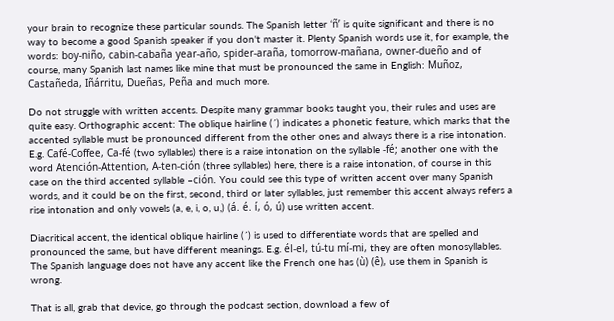your brain to recognize these particular sounds. The Spanish letter ‘ñ’ is quite significant and there is no way to become a good Spanish speaker if you don't master it. Plenty Spanish words use it, for example, the words: boy-niño, cabin-cabaña year-año, spider-araña, tomorrow-mañana, owner-dueño and of course, many Spanish last names like mine that must be pronounced the same in English: Muñoz, Castañeda, Iñárritu, Dueñas, Peña and much more.

Do not struggle with written accents. Despite many grammar books taught you, their rules and uses are quite easy. Orthographic accent: The oblique hairline (´) indicates a phonetic feature, which marks that the accented syllable must be pronounced different from the other ones and always there is a rise intonation. E.g. Café-Coffee, Ca-fé (two syllables) there is a raise intonation on the syllable -fé; another one with the word Atención-Attention, A-ten-ción (three syllables) here, there is a raise intonation, of course in this case on the third accented syllable –ción. You could see this type of written accent over many Spanish words, and it could be on the first, second, third or later syllables, just remember this accent always refers a rise intonation and only vowels (a, e, i, o, u,) (á. é. í, ó, ú) use written accent.

Diacritical accent, the identical oblique hairline (´) is used to differentiate words that are spelled and pronounced the same, but have different meanings. E.g. él-el, tú-tu mí-mi, they are often monosyllables. The Spanish language does not have any accent like the French one has (ù) (ê), use them in Spanish is wrong.

That is all, grab that device, go through the podcast section, download a few of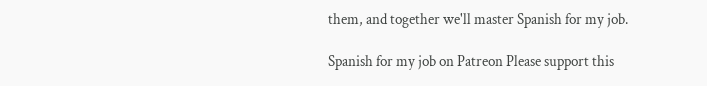them, and together we'll master Spanish for my job.

Spanish for my job on Patreon Please support this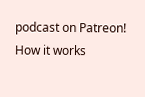podcast on Patreon! How it works